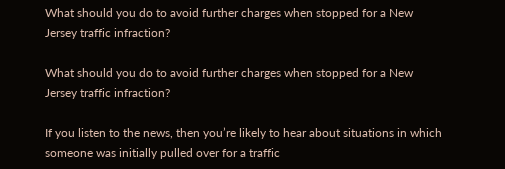What should you do to avoid further charges when stopped for a New Jersey traffic infraction?

What should you do to avoid further charges when stopped for a New Jersey traffic infraction?

If you listen to the news, then you’re likely to hear about situations in which someone was initially pulled over for a traffic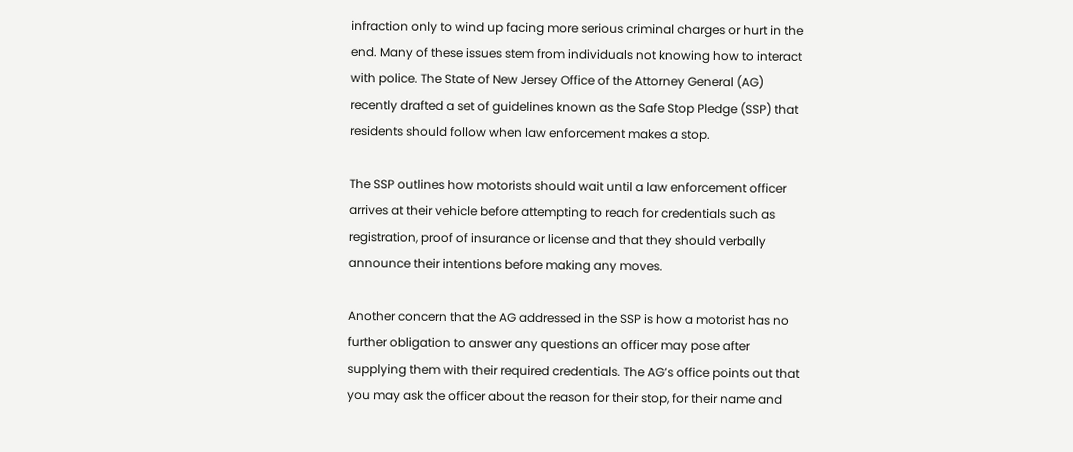infraction only to wind up facing more serious criminal charges or hurt in the end. Many of these issues stem from individuals not knowing how to interact with police. The State of New Jersey Office of the Attorney General (AG) recently drafted a set of guidelines known as the Safe Stop Pledge (SSP) that residents should follow when law enforcement makes a stop.

The SSP outlines how motorists should wait until a law enforcement officer arrives at their vehicle before attempting to reach for credentials such as registration, proof of insurance or license and that they should verbally announce their intentions before making any moves.

Another concern that the AG addressed in the SSP is how a motorist has no further obligation to answer any questions an officer may pose after supplying them with their required credentials. The AG’s office points out that you may ask the officer about the reason for their stop, for their name and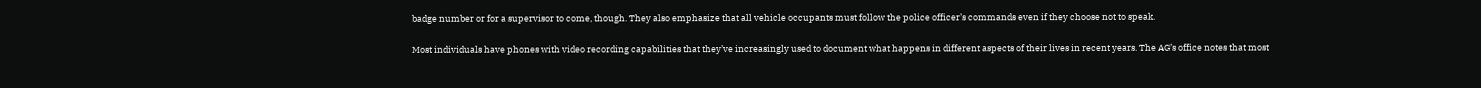badge number or for a supervisor to come, though. They also emphasize that all vehicle occupants must follow the police officer’s commands even if they choose not to speak.

Most individuals have phones with video recording capabilities that they’ve increasingly used to document what happens in different aspects of their lives in recent years. The AG’s office notes that most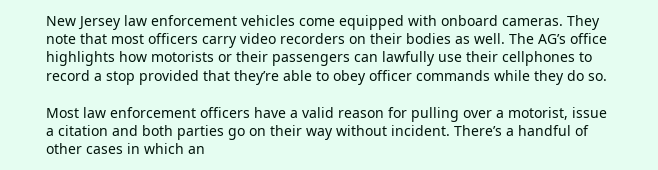New Jersey law enforcement vehicles come equipped with onboard cameras. They note that most officers carry video recorders on their bodies as well. The AG’s office highlights how motorists or their passengers can lawfully use their cellphones to record a stop provided that they’re able to obey officer commands while they do so.

Most law enforcement officers have a valid reason for pulling over a motorist, issue a citation and both parties go on their way without incident. There’s a handful of other cases in which an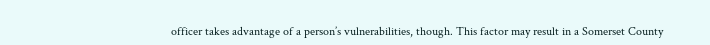officer takes advantage of a person’s vulnerabilities, though. This factor may result in a Somerset County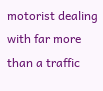motorist dealing with far more than a traffic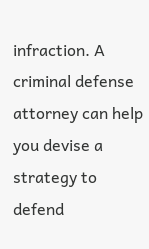infraction. A criminal defense attorney can help you devise a strategy to defend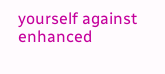yourself against enhanced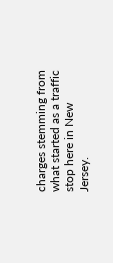charges stemming from what started as a traffic stop here in New Jersey.